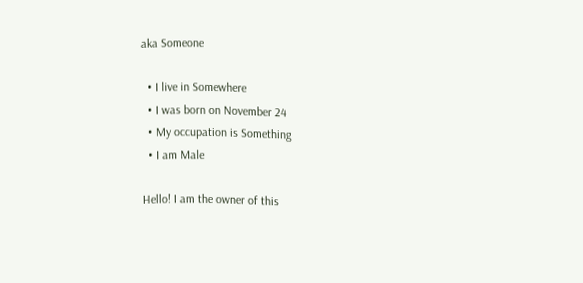aka Someone

  • I live in Somewhere
  • I was born on November 24
  • My occupation is Something
  • I am Male

Hello! I am the owner of this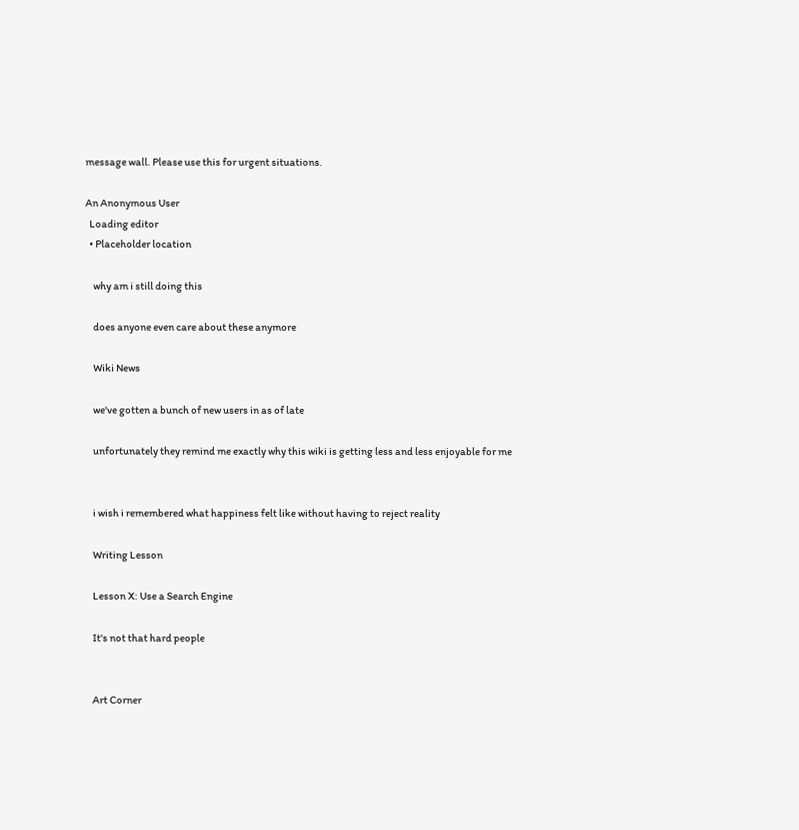message wall. Please use this for urgent situations.

An Anonymous User
  Loading editor
  • Placeholder location

    why am i still doing this

    does anyone even care about these anymore

    Wiki News

    we've gotten a bunch of new users in as of late

    unfortunately they remind me exactly why this wiki is getting less and less enjoyable for me


    i wish i remembered what happiness felt like without having to reject reality

    Writing Lesson

    Lesson X: Use a Search Engine

    It's not that hard people


    Art Corner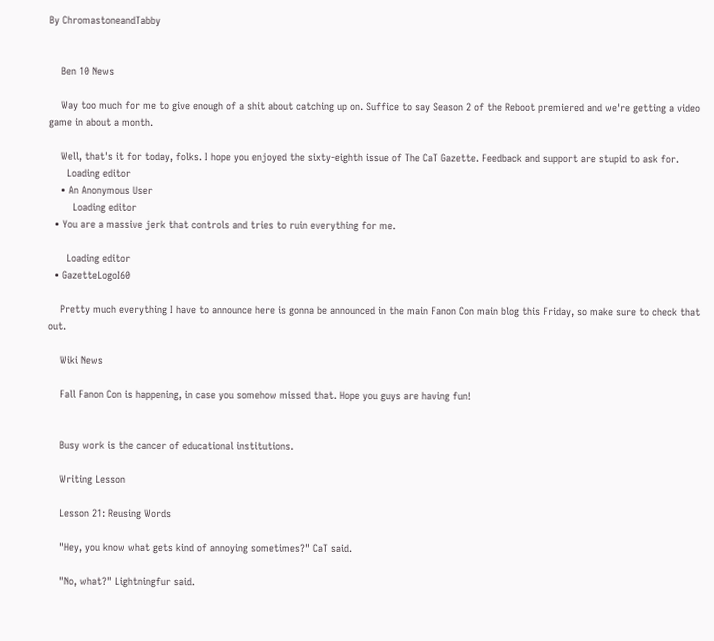By ChromastoneandTabby


    Ben 10 News

    Way too much for me to give enough of a shit about catching up on. Suffice to say Season 2 of the Reboot premiered and we're getting a video game in about a month.

    Well, that's it for today, folks. I hope you enjoyed the sixty-eighth issue of The CaT Gazette. Feedback and support are stupid to ask for.
      Loading editor
    • An Anonymous User
        Loading editor
  • You are a massive jerk that controls and tries to ruin everything for me.

      Loading editor
  • GazetteLogoI60

    Pretty much everything I have to announce here is gonna be announced in the main Fanon Con main blog this Friday, so make sure to check that out.

    Wiki News

    Fall Fanon Con is happening, in case you somehow missed that. Hope you guys are having fun!


    Busy work is the cancer of educational institutions.

    Writing Lesson

    Lesson 21: Reusing Words

    "Hey, you know what gets kind of annoying sometimes?" CaT said.

    "No, what?" Lightningfur said.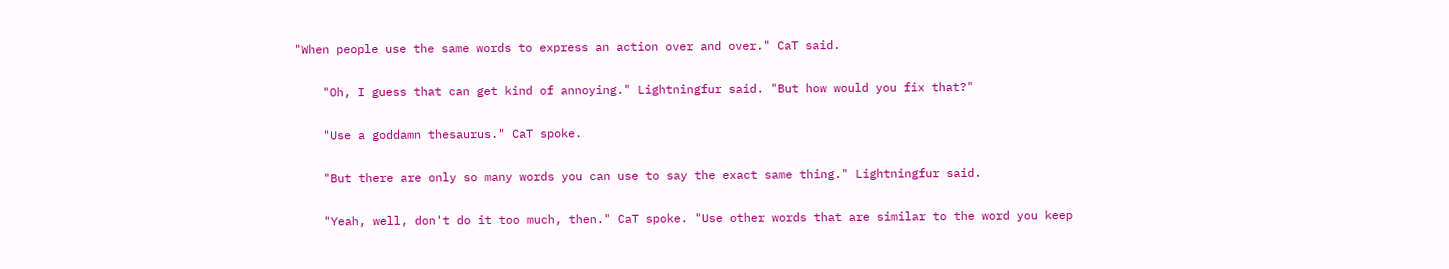"When people use the same words to express an action over and over." CaT said.

    "Oh, I guess that can get kind of annoying." Lightningfur said. "But how would you fix that?"

    "Use a goddamn thesaurus." CaT spoke.

    "But there are only so many words you can use to say the exact same thing." Lightningfur said.

    "Yeah, well, don't do it too much, then." CaT spoke. "Use other words that are similar to the word you keep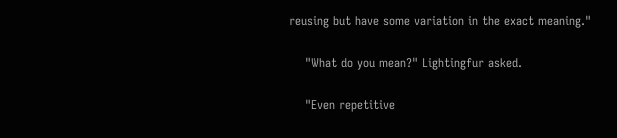reusing but have some variation in the exact meaning."

    "What do you mean?" Lightingfur asked.

    "Even repetitive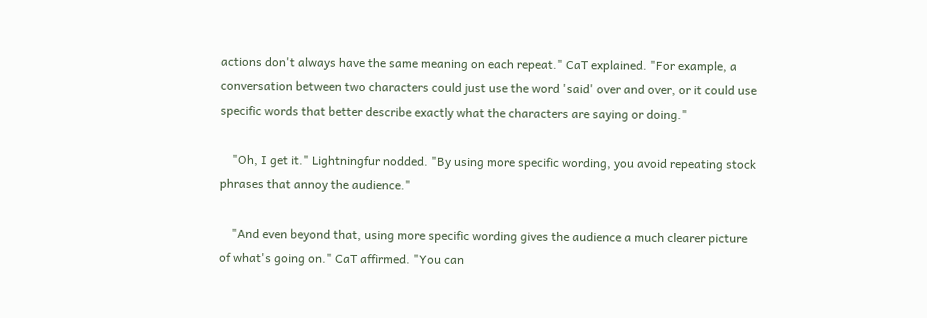actions don't always have the same meaning on each repeat." CaT explained. "For example, a conversation between two characters could just use the word 'said' over and over, or it could use specific words that better describe exactly what the characters are saying or doing."

    "Oh, I get it." Lightningfur nodded. "By using more specific wording, you avoid repeating stock phrases that annoy the audience."

    "And even beyond that, using more specific wording gives the audience a much clearer picture of what's going on." CaT affirmed. "You can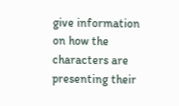give information on how the characters are presenting their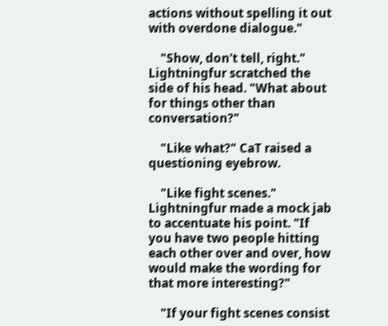actions without spelling it out with overdone dialogue."

    "Show, don't tell, right." Lightningfur scratched the side of his head. "What about for things other than conversation?"

    "Like what?" CaT raised a questioning eyebrow.

    "Like fight scenes." Lightningfur made a mock jab to accentuate his point. "If you have two people hitting each other over and over, how would make the wording for that more interesting?"

    "If your fight scenes consist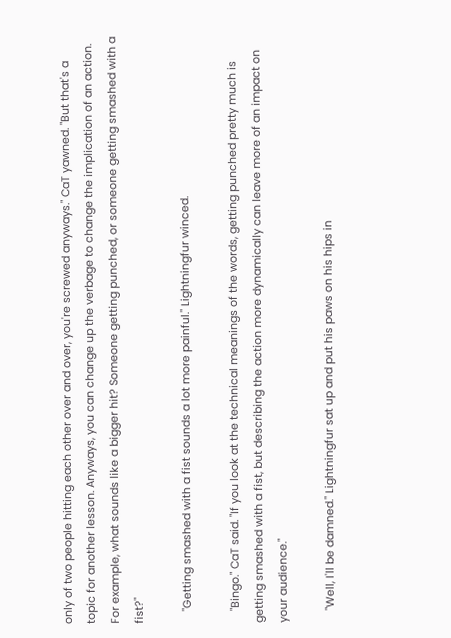only of two people hitting each other over and over, you're screwed anyways." CaT yawned. "But that's a topic for another lesson. Anyways, you can change up the verbage to change the implication of an action. For example, what sounds like a bigger hit? Someone getting punched, or someone getting smashed with a fist?"

    "Getting smashed with a fist sounds a lot more painful." Lightningfur winced.

    "Bingo." CaT said. "If you look at the technical meanings of the words, getting punched pretty much is getting smashed with a fist, but describing the action more dynamically can leave more of an impact on your audience."

    "Well, I'll be damned." Lightningfur sat up and put his paws on his hips in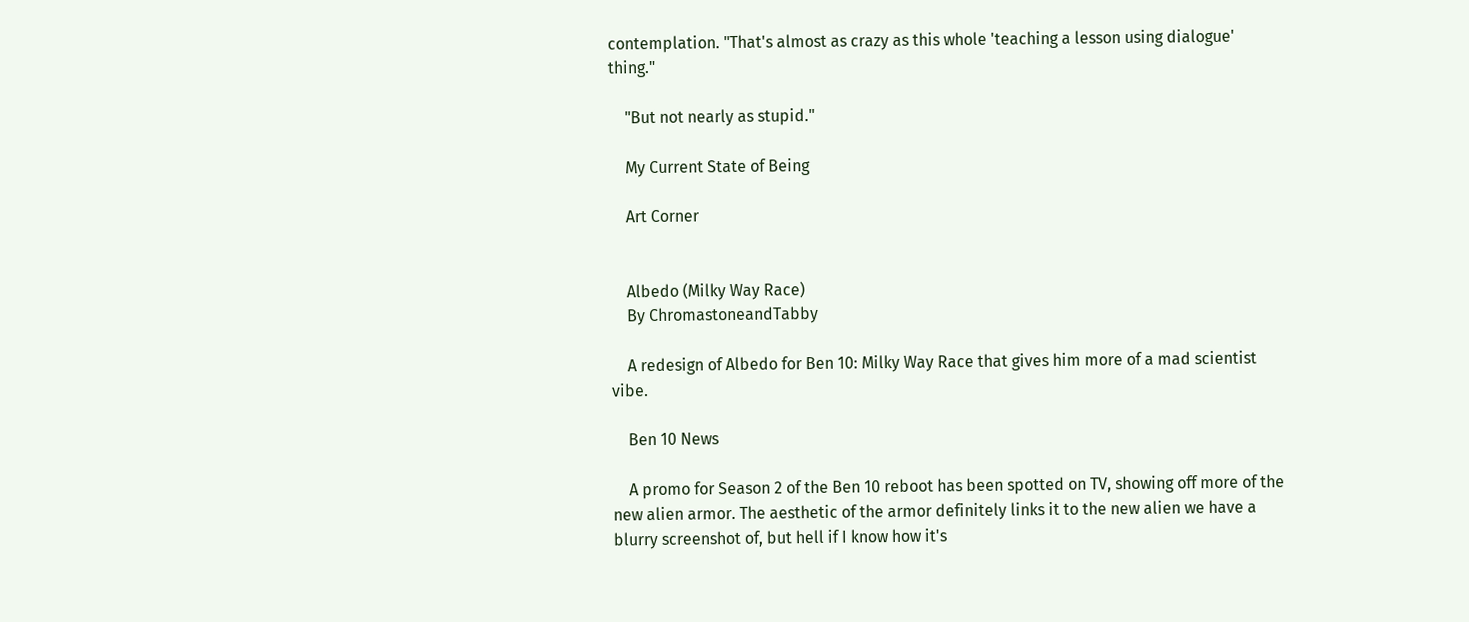contemplation. "That's almost as crazy as this whole 'teaching a lesson using dialogue' thing."

    "But not nearly as stupid."

    My Current State of Being

    Art Corner


    Albedo (Milky Way Race)
    By ChromastoneandTabby

    A redesign of Albedo for Ben 10: Milky Way Race that gives him more of a mad scientist vibe.

    Ben 10 News

    A promo for Season 2 of the Ben 10 reboot has been spotted on TV, showing off more of the new alien armor. The aesthetic of the armor definitely links it to the new alien we have a blurry screenshot of, but hell if I know how it's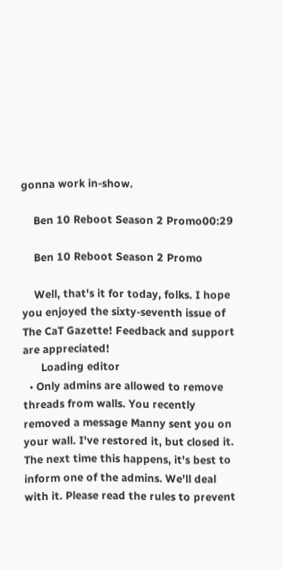gonna work in-show.

    Ben 10 Reboot Season 2 Promo00:29

    Ben 10 Reboot Season 2 Promo

    Well, that's it for today, folks. I hope you enjoyed the sixty-seventh issue of The CaT Gazette! Feedback and support are appreciated!
      Loading editor
  • Only admins are allowed to remove threads from walls. You recently removed a message Manny sent you on your wall. I've restored it, but closed it. The next time this happens, it's best to inform one of the admins. We'll deal with it. Please read the rules to prevent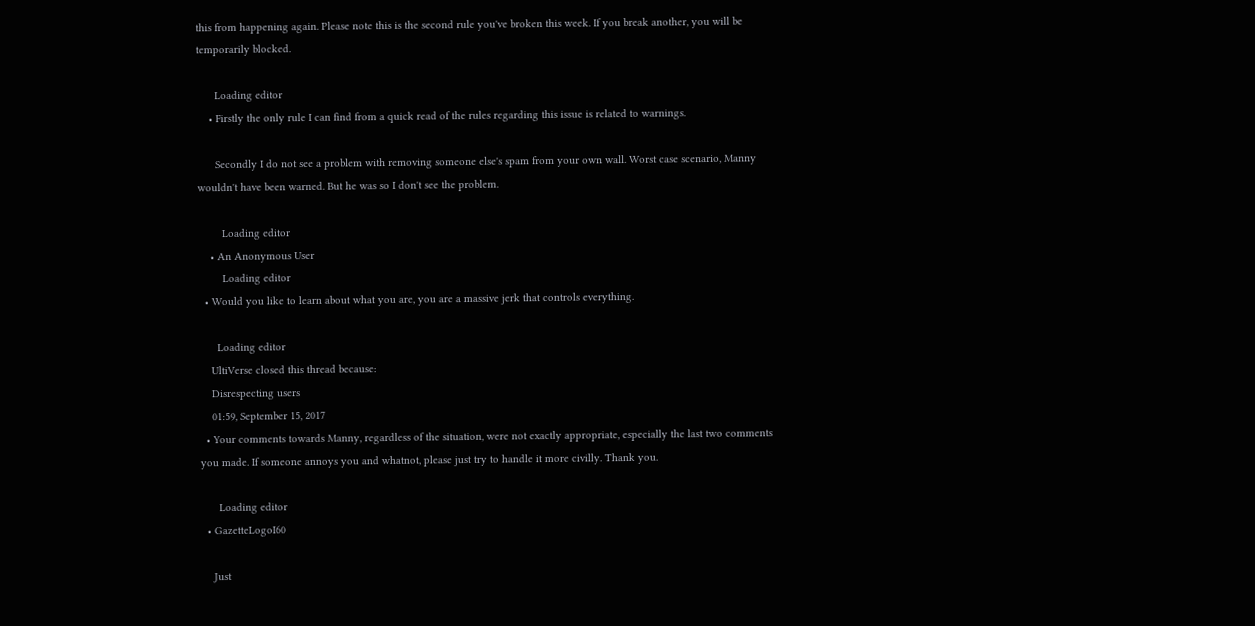this from happening again. Please note this is the second rule you've broken this week. If you break another, you will be temporarily blocked.

      Loading editor
    • Firstly the only rule I can find from a quick read of the rules regarding this issue is related to warnings.

      Secondly I do not see a problem with removing someone else's spam from your own wall. Worst case scenario, Manny wouldn't have been warned. But he was so I don't see the problem.

        Loading editor
    • An Anonymous User
        Loading editor
  • Would you like to learn about what you are, you are a massive jerk that controls everything.

      Loading editor
    UltiVerse closed this thread because:
    Disrespecting users
    01:59, September 15, 2017
  • Your comments towards Manny, regardless of the situation, were not exactly appropriate, especially the last two comments you made. If someone annoys you and whatnot, please just try to handle it more civilly. Thank you.

      Loading editor
  • GazetteLogoI60

    Just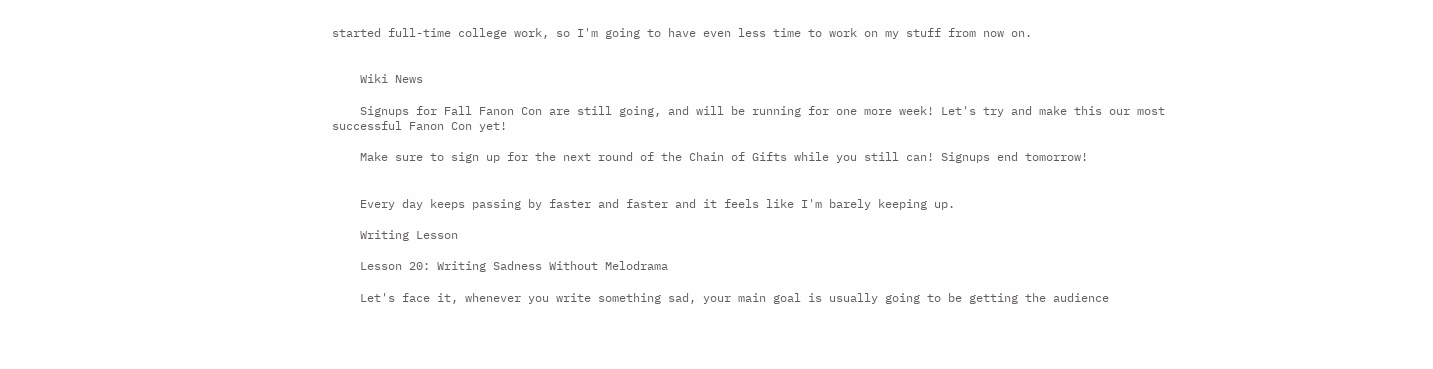started full-time college work, so I'm going to have even less time to work on my stuff from now on.


    Wiki News

    Signups for Fall Fanon Con are still going, and will be running for one more week! Let's try and make this our most successful Fanon Con yet!

    Make sure to sign up for the next round of the Chain of Gifts while you still can! Signups end tomorrow!


    Every day keeps passing by faster and faster and it feels like I'm barely keeping up.

    Writing Lesson

    Lesson 20: Writing Sadness Without Melodrama

    Let's face it, whenever you write something sad, your main goal is usually going to be getting the audience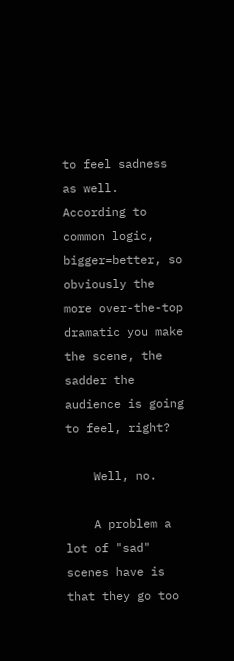to feel sadness as well. According to common logic, bigger=better, so obviously the more over-the-top dramatic you make the scene, the sadder the audience is going to feel, right?

    Well, no.

    A problem a lot of "sad" scenes have is that they go too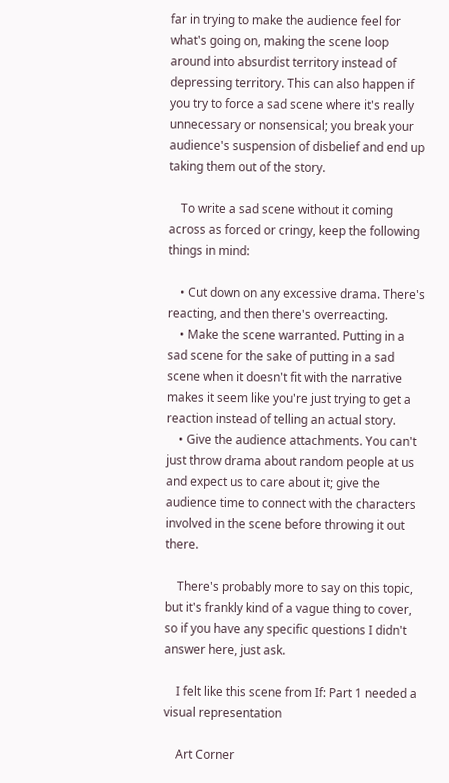far in trying to make the audience feel for what's going on, making the scene loop around into absurdist territory instead of depressing territory. This can also happen if you try to force a sad scene where it's really unnecessary or nonsensical; you break your audience's suspension of disbelief and end up taking them out of the story.

    To write a sad scene without it coming across as forced or cringy, keep the following things in mind:

    • Cut down on any excessive drama. There's reacting, and then there's overreacting.
    • Make the scene warranted. Putting in a sad scene for the sake of putting in a sad scene when it doesn't fit with the narrative makes it seem like you're just trying to get a reaction instead of telling an actual story.
    • Give the audience attachments. You can't just throw drama about random people at us and expect us to care about it; give the audience time to connect with the characters involved in the scene before throwing it out there.

    There's probably more to say on this topic, but it's frankly kind of a vague thing to cover, so if you have any specific questions I didn't answer here, just ask.

    I felt like this scene from If: Part 1 needed a visual representation

    Art Corner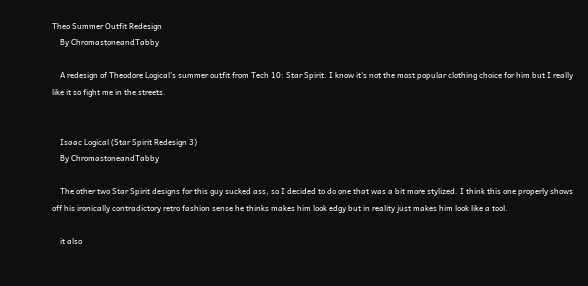Theo Summer Outfit Redesign
    By ChromastoneandTabby

    A redesign of Theodore Logical's summer outfit from Tech 10: Star Spirit. I know it's not the most popular clothing choice for him but I really like it so fight me in the streets.


    Isaac Logical (Star Spirit Redesign 3)
    By ChromastoneandTabby

    The other two Star Spirit designs for this guy sucked ass, so I decided to do one that was a bit more stylized. I think this one properly shows off his ironically contradictory retro fashion sense he thinks makes him look edgy but in reality just makes him look like a tool.

    it also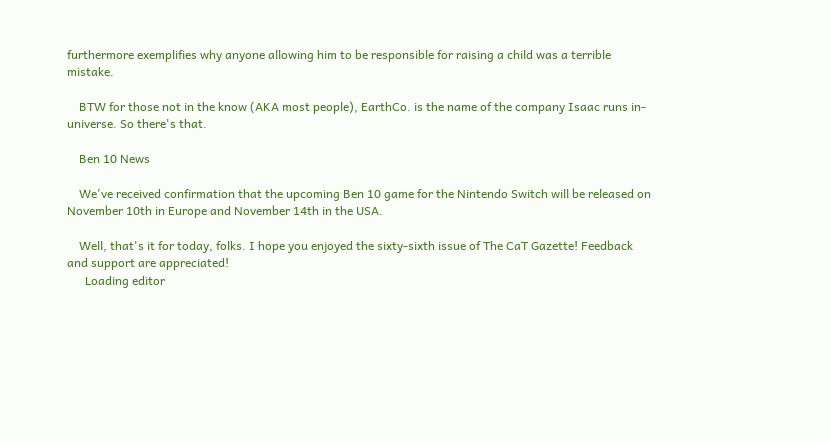furthermore exemplifies why anyone allowing him to be responsible for raising a child was a terrible mistake.

    BTW for those not in the know (AKA most people), EarthCo. is the name of the company Isaac runs in-universe. So there's that.

    Ben 10 News

    We've received confirmation that the upcoming Ben 10 game for the Nintendo Switch will be released on November 10th in Europe and November 14th in the USA.

    Well, that's it for today, folks. I hope you enjoyed the sixty-sixth issue of The CaT Gazette! Feedback and support are appreciated!
      Loading editor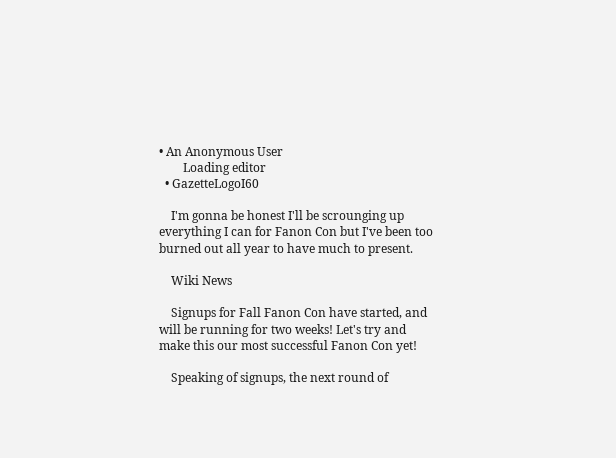• An Anonymous User
        Loading editor
  • GazetteLogoI60

    I'm gonna be honest I'll be scrounging up everything I can for Fanon Con but I've been too burned out all year to have much to present.

    Wiki News

    Signups for Fall Fanon Con have started, and will be running for two weeks! Let's try and make this our most successful Fanon Con yet!

    Speaking of signups, the next round of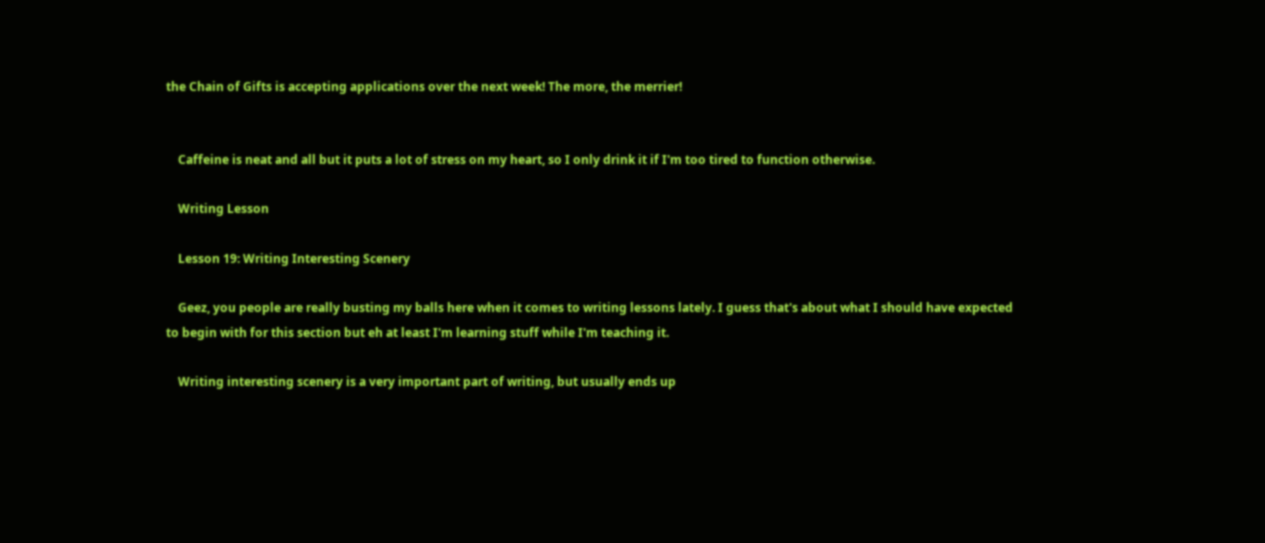the Chain of Gifts is accepting applications over the next week! The more, the merrier!


    Caffeine is neat and all but it puts a lot of stress on my heart, so I only drink it if I'm too tired to function otherwise.

    Writing Lesson

    Lesson 19: Writing Interesting Scenery

    Geez, you people are really busting my balls here when it comes to writing lessons lately. I guess that's about what I should have expected to begin with for this section but eh at least I'm learning stuff while I'm teaching it.

    Writing interesting scenery is a very important part of writing, but usually ends up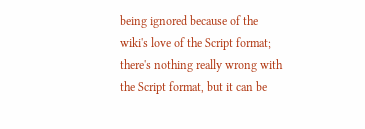being ignored because of the wiki's love of the Script format; there's nothing really wrong with the Script format, but it can be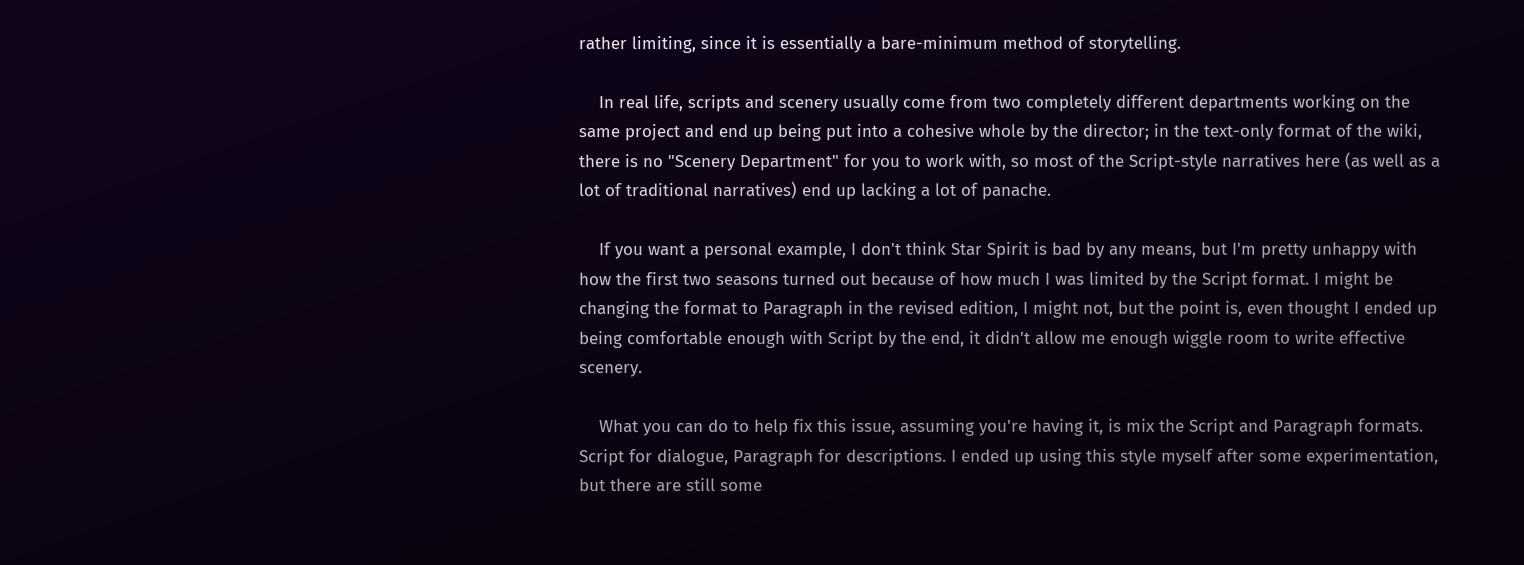rather limiting, since it is essentially a bare-minimum method of storytelling.

    In real life, scripts and scenery usually come from two completely different departments working on the same project and end up being put into a cohesive whole by the director; in the text-only format of the wiki, there is no "Scenery Department" for you to work with, so most of the Script-style narratives here (as well as a lot of traditional narratives) end up lacking a lot of panache.

    If you want a personal example, I don't think Star Spirit is bad by any means, but I'm pretty unhappy with how the first two seasons turned out because of how much I was limited by the Script format. I might be changing the format to Paragraph in the revised edition, I might not, but the point is, even thought I ended up being comfortable enough with Script by the end, it didn't allow me enough wiggle room to write effective scenery.

    What you can do to help fix this issue, assuming you're having it, is mix the Script and Paragraph formats. Script for dialogue, Paragraph for descriptions. I ended up using this style myself after some experimentation, but there are still some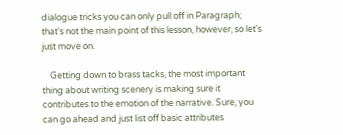dialogue tricks you can only pull off in Paragraph; that's not the main point of this lesson, however, so let's just move on.

    Getting down to brass tacks, the most important thing about writing scenery is making sure it contributes to the emotion of the narrative. Sure, you can go ahead and just list off basic attributes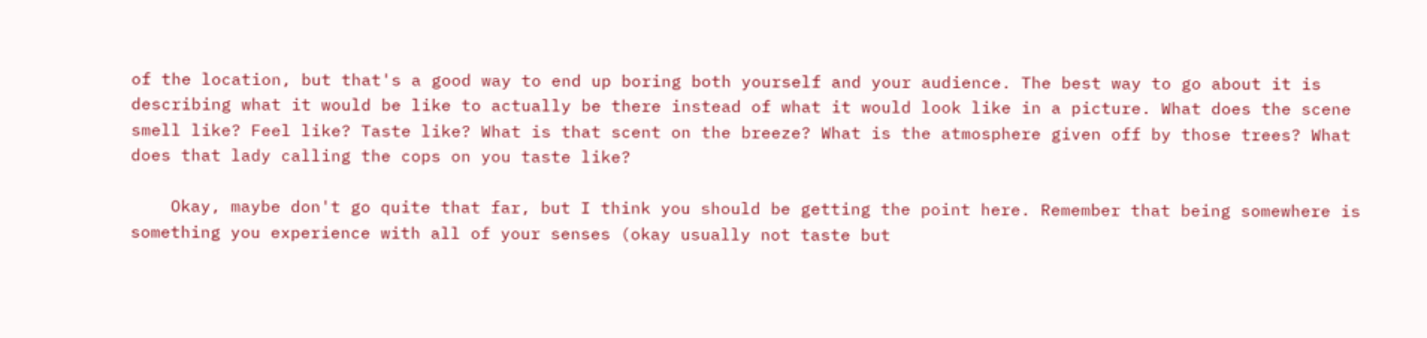of the location, but that's a good way to end up boring both yourself and your audience. The best way to go about it is describing what it would be like to actually be there instead of what it would look like in a picture. What does the scene smell like? Feel like? Taste like? What is that scent on the breeze? What is the atmosphere given off by those trees? What does that lady calling the cops on you taste like?

    Okay, maybe don't go quite that far, but I think you should be getting the point here. Remember that being somewhere is something you experience with all of your senses (okay usually not taste but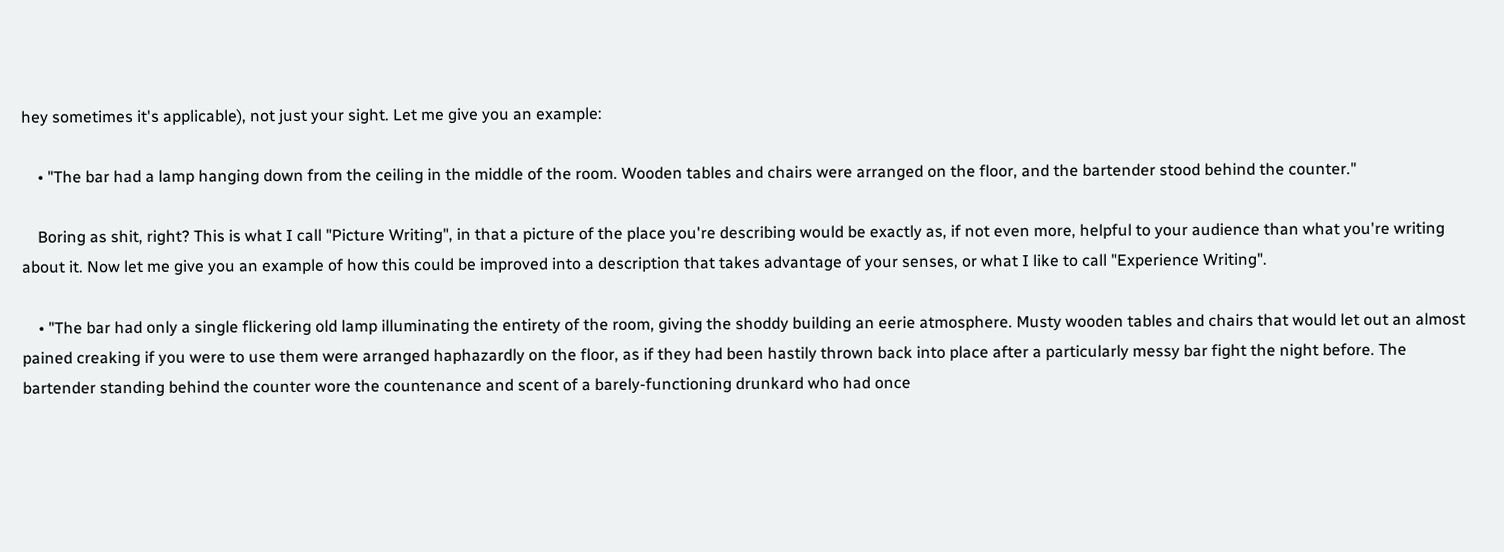hey sometimes it's applicable), not just your sight. Let me give you an example:

    • "The bar had a lamp hanging down from the ceiling in the middle of the room. Wooden tables and chairs were arranged on the floor, and the bartender stood behind the counter."

    Boring as shit, right? This is what I call "Picture Writing", in that a picture of the place you're describing would be exactly as, if not even more, helpful to your audience than what you're writing about it. Now let me give you an example of how this could be improved into a description that takes advantage of your senses, or what I like to call "Experience Writing".

    • "The bar had only a single flickering old lamp illuminating the entirety of the room, giving the shoddy building an eerie atmosphere. Musty wooden tables and chairs that would let out an almost pained creaking if you were to use them were arranged haphazardly on the floor, as if they had been hastily thrown back into place after a particularly messy bar fight the night before. The bartender standing behind the counter wore the countenance and scent of a barely-functioning drunkard who had once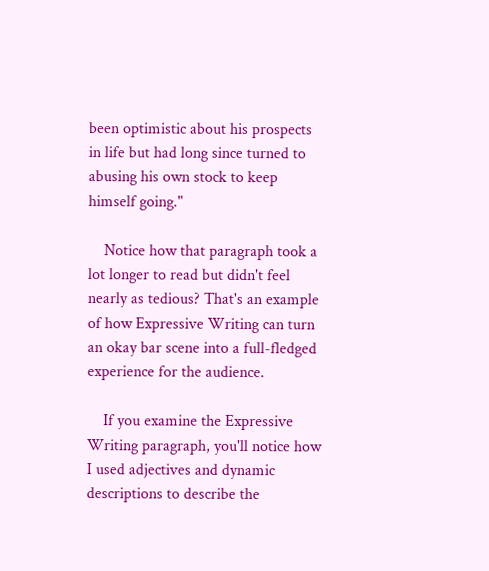been optimistic about his prospects in life but had long since turned to abusing his own stock to keep himself going."

    Notice how that paragraph took a lot longer to read but didn't feel nearly as tedious? That's an example of how Expressive Writing can turn an okay bar scene into a full-fledged experience for the audience.

    If you examine the Expressive Writing paragraph, you'll notice how I used adjectives and dynamic descriptions to describe the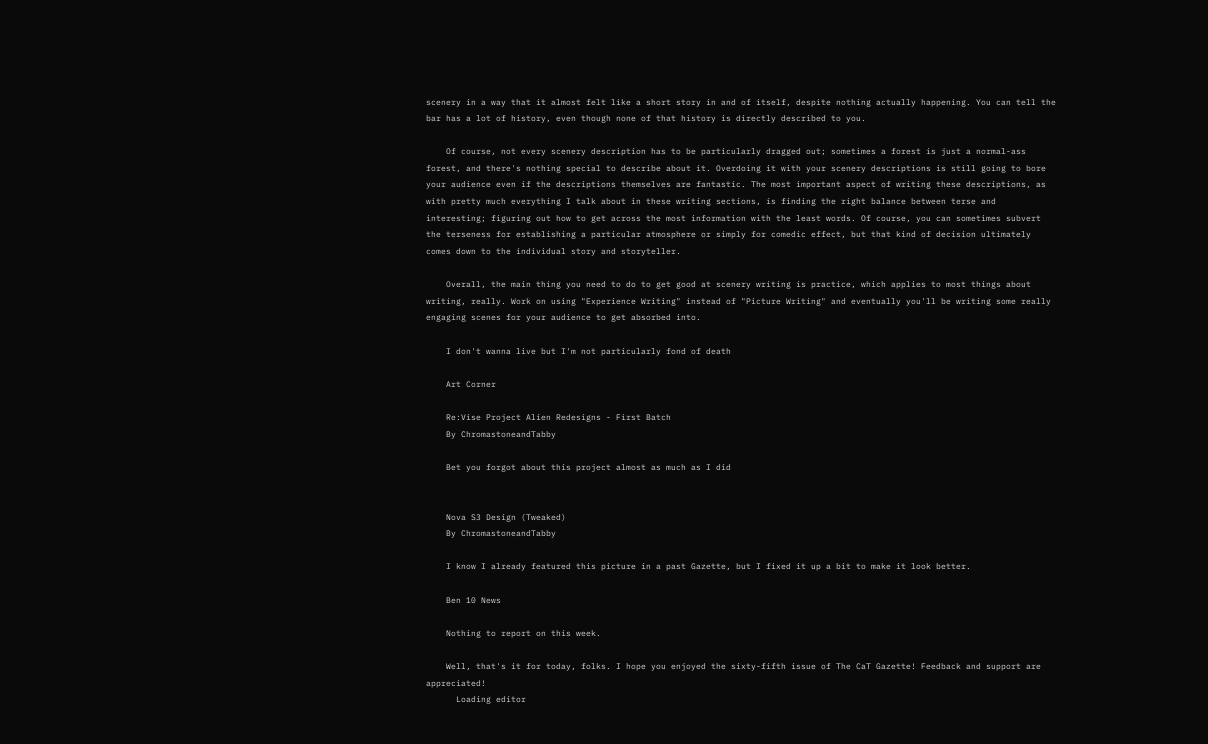scenery in a way that it almost felt like a short story in and of itself, despite nothing actually happening. You can tell the bar has a lot of history, even though none of that history is directly described to you.

    Of course, not every scenery description has to be particularly dragged out; sometimes a forest is just a normal-ass forest, and there's nothing special to describe about it. Overdoing it with your scenery descriptions is still going to bore your audience even if the descriptions themselves are fantastic. The most important aspect of writing these descriptions, as with pretty much everything I talk about in these writing sections, is finding the right balance between terse and interesting; figuring out how to get across the most information with the least words. Of course, you can sometimes subvert the terseness for establishing a particular atmosphere or simply for comedic effect, but that kind of decision ultimately comes down to the individual story and storyteller.

    Overall, the main thing you need to do to get good at scenery writing is practice, which applies to most things about writing, really. Work on using "Experience Writing" instead of "Picture Writing" and eventually you'll be writing some really engaging scenes for your audience to get absorbed into.

    I don't wanna live but I'm not particularly fond of death

    Art Corner

    Re:Vise Project Alien Redesigns - First Batch
    By ChromastoneandTabby

    Bet you forgot about this project almost as much as I did


    Nova S3 Design (Tweaked)
    By ChromastoneandTabby

    I know I already featured this picture in a past Gazette, but I fixed it up a bit to make it look better.

    Ben 10 News

    Nothing to report on this week.

    Well, that's it for today, folks. I hope you enjoyed the sixty-fifth issue of The CaT Gazette! Feedback and support are appreciated!
      Loading editor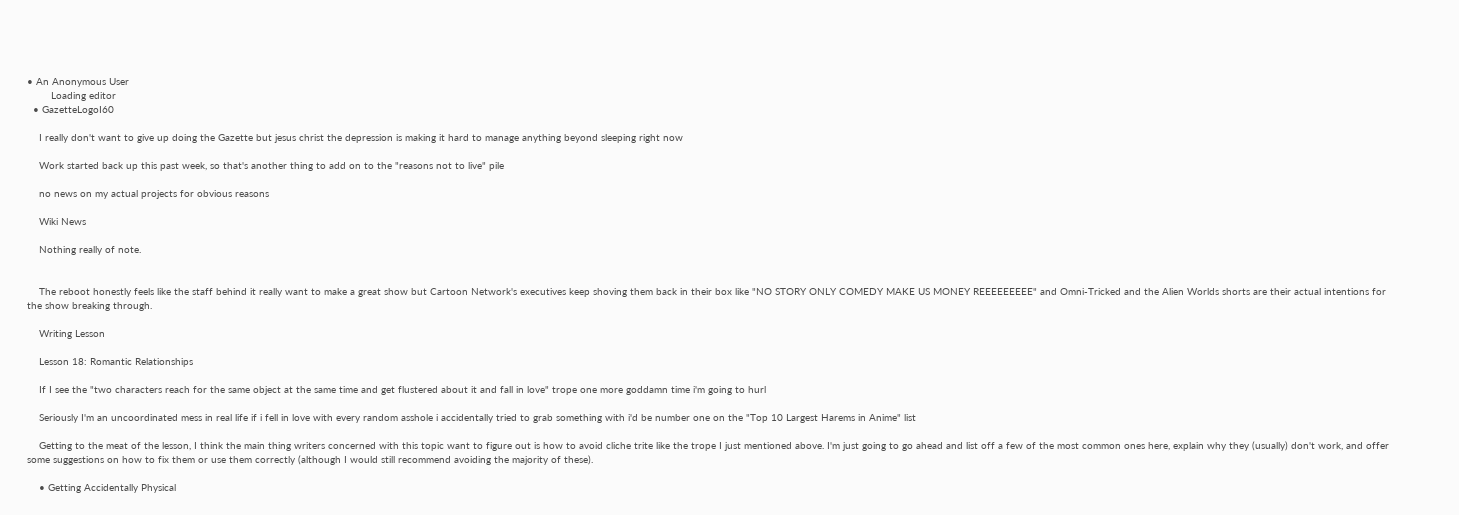• An Anonymous User
        Loading editor
  • GazetteLogoI60

    I really don't want to give up doing the Gazette but jesus christ the depression is making it hard to manage anything beyond sleeping right now

    Work started back up this past week, so that's another thing to add on to the "reasons not to live" pile

    no news on my actual projects for obvious reasons

    Wiki News

    Nothing really of note.


    The reboot honestly feels like the staff behind it really want to make a great show but Cartoon Network's executives keep shoving them back in their box like "NO STORY ONLY COMEDY MAKE US MONEY REEEEEEEEE" and Omni-Tricked and the Alien Worlds shorts are their actual intentions for the show breaking through.

    Writing Lesson

    Lesson 18: Romantic Relationships

    If I see the "two characters reach for the same object at the same time and get flustered about it and fall in love" trope one more goddamn time i'm going to hurl

    Seriously I'm an uncoordinated mess in real life if i fell in love with every random asshole i accidentally tried to grab something with i'd be number one on the "Top 10 Largest Harems in Anime" list

    Getting to the meat of the lesson, I think the main thing writers concerned with this topic want to figure out is how to avoid cliche trite like the trope I just mentioned above. I'm just going to go ahead and list off a few of the most common ones here, explain why they (usually) don't work, and offer some suggestions on how to fix them or use them correctly (although I would still recommend avoiding the majority of these).

    • Getting Accidentally Physical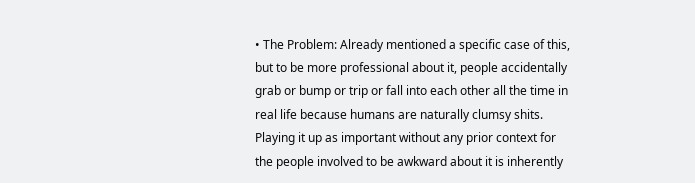• The Problem: Already mentioned a specific case of this, but to be more professional about it, people accidentally grab or bump or trip or fall into each other all the time in real life because humans are naturally clumsy shits. Playing it up as important without any prior context for the people involved to be awkward about it is inherently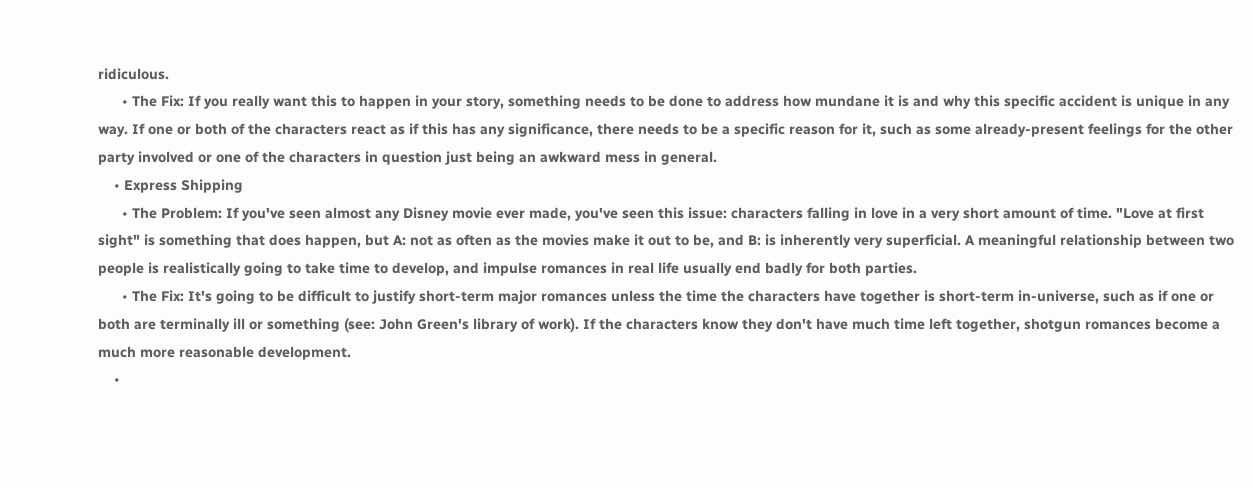ridiculous.
      • The Fix: If you really want this to happen in your story, something needs to be done to address how mundane it is and why this specific accident is unique in any way. If one or both of the characters react as if this has any significance, there needs to be a specific reason for it, such as some already-present feelings for the other party involved or one of the characters in question just being an awkward mess in general.
    • Express Shipping
      • The Problem: If you've seen almost any Disney movie ever made, you've seen this issue: characters falling in love in a very short amount of time. "Love at first sight" is something that does happen, but A: not as often as the movies make it out to be, and B: is inherently very superficial. A meaningful relationship between two people is realistically going to take time to develop, and impulse romances in real life usually end badly for both parties.
      • The Fix: It's going to be difficult to justify short-term major romances unless the time the characters have together is short-term in-universe, such as if one or both are terminally ill or something (see: John Green's library of work). If the characters know they don't have much time left together, shotgun romances become a much more reasonable development.
    •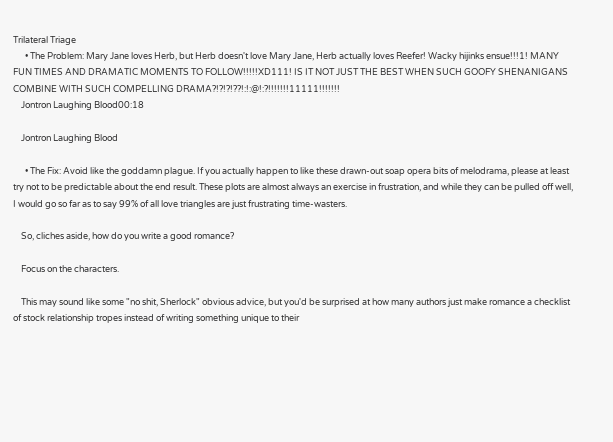Trilateral Triage
      • The Problem: Mary Jane loves Herb, but Herb doesn't love Mary Jane, Herb actually loves Reefer! Wacky hijinks ensue!!!1! MANY FUN TIMES AND DRAMATIC MOMENTS TO FOLLOW!!!!!XD111! IS IT NOT JUST THE BEST WHEN SUCH GOOFY SHENANIGANS COMBINE WITH SUCH COMPELLING DRAMA?!?!?!??!:!:@!:?!!!!!!!11111!!!!!!!
    Jontron Laughing Blood00:18

    Jontron Laughing Blood

      • The Fix: Avoid like the goddamn plague. If you actually happen to like these drawn-out soap opera bits of melodrama, please at least try not to be predictable about the end result. These plots are almost always an exercise in frustration, and while they can be pulled off well, I would go so far as to say 99% of all love triangles are just frustrating time-wasters.

    So, cliches aside, how do you write a good romance?

    Focus on the characters.

    This may sound like some "no shit, Sherlock" obvious advice, but you'd be surprised at how many authors just make romance a checklist of stock relationship tropes instead of writing something unique to their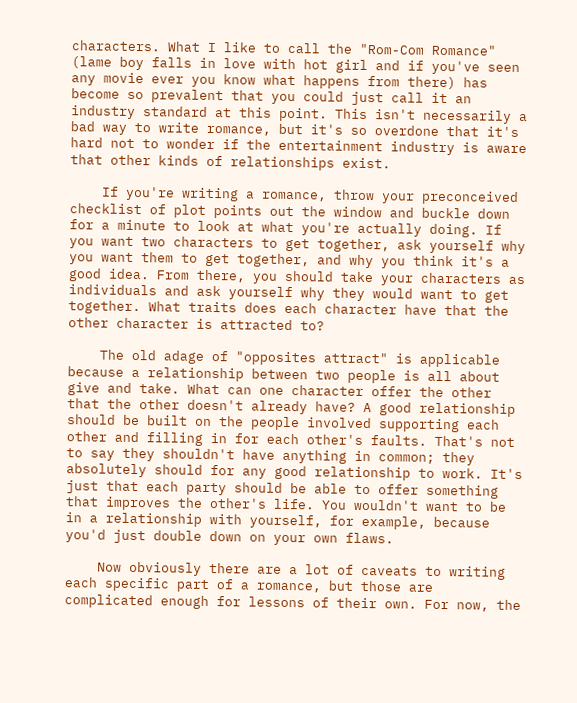characters. What I like to call the "Rom-Com Romance" (lame boy falls in love with hot girl and if you've seen any movie ever you know what happens from there) has become so prevalent that you could just call it an industry standard at this point. This isn't necessarily a bad way to write romance, but it's so overdone that it's hard not to wonder if the entertainment industry is aware that other kinds of relationships exist.

    If you're writing a romance, throw your preconceived checklist of plot points out the window and buckle down for a minute to look at what you're actually doing. If you want two characters to get together, ask yourself why you want them to get together, and why you think it's a good idea. From there, you should take your characters as individuals and ask yourself why they would want to get together. What traits does each character have that the other character is attracted to?

    The old adage of "opposites attract" is applicable because a relationship between two people is all about give and take. What can one character offer the other that the other doesn't already have? A good relationship should be built on the people involved supporting each other and filling in for each other's faults. That's not to say they shouldn't have anything in common; they absolutely should for any good relationship to work. It's just that each party should be able to offer something that improves the other's life. You wouldn't want to be in a relationship with yourself, for example, because you'd just double down on your own flaws.

    Now obviously there are a lot of caveats to writing each specific part of a romance, but those are complicated enough for lessons of their own. For now, the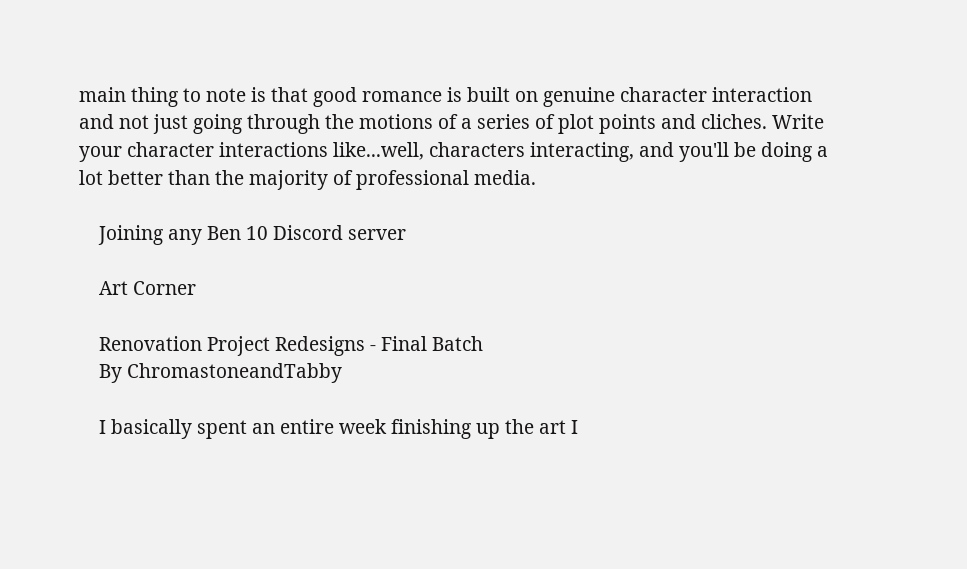main thing to note is that good romance is built on genuine character interaction and not just going through the motions of a series of plot points and cliches. Write your character interactions like...well, characters interacting, and you'll be doing a lot better than the majority of professional media.

    Joining any Ben 10 Discord server

    Art Corner

    Renovation Project Redesigns - Final Batch
    By ChromastoneandTabby

    I basically spent an entire week finishing up the art I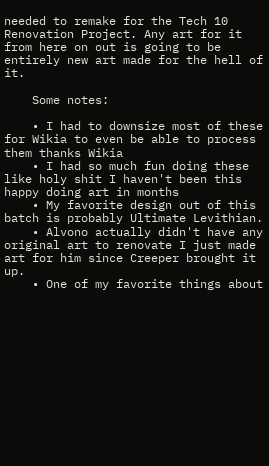needed to remake for the Tech 10 Renovation Project. Any art for it from here on out is going to be entirely new art made for the hell of it.

    Some notes:

    • I had to downsize most of these for Wikia to even be able to process them thanks Wikia
    • I had so much fun doing these like holy shit I haven't been this happy doing art in months
    • My favorite design out of this batch is probably Ultimate Levithian.
    • Alvono actually didn't have any original art to renovate I just made art for him since Creeper brought it up.
    • One of my favorite things about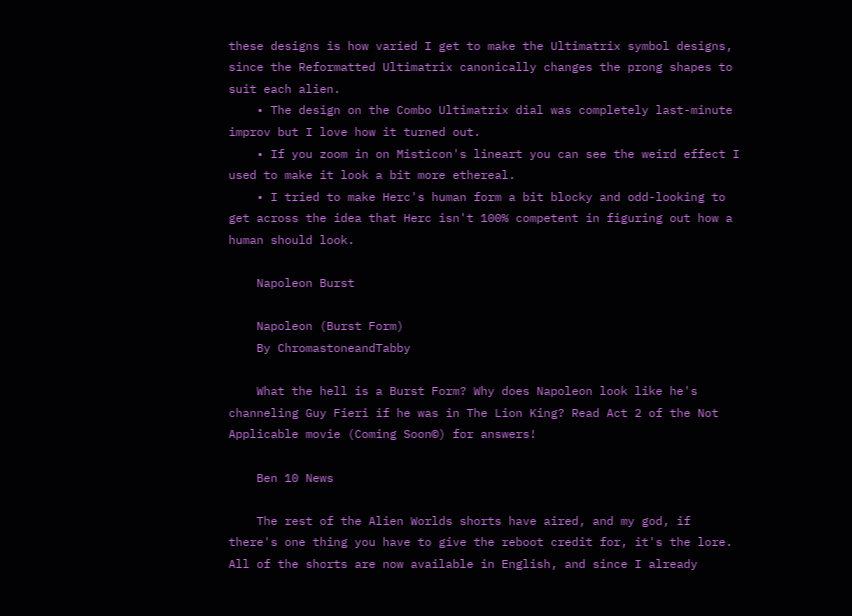these designs is how varied I get to make the Ultimatrix symbol designs, since the Reformatted Ultimatrix canonically changes the prong shapes to suit each alien.
    • The design on the Combo Ultimatrix dial was completely last-minute improv but I love how it turned out.
    • If you zoom in on Misticon's lineart you can see the weird effect I used to make it look a bit more ethereal.
    • I tried to make Herc's human form a bit blocky and odd-looking to get across the idea that Herc isn't 100% competent in figuring out how a human should look.

    Napoleon Burst

    Napoleon (Burst Form)
    By ChromastoneandTabby

    What the hell is a Burst Form? Why does Napoleon look like he's channeling Guy Fieri if he was in The Lion King? Read Act 2 of the Not Applicable movie (Coming Soon©) for answers!

    Ben 10 News

    The rest of the Alien Worlds shorts have aired, and my god, if there's one thing you have to give the reboot credit for, it's the lore. All of the shorts are now available in English, and since I already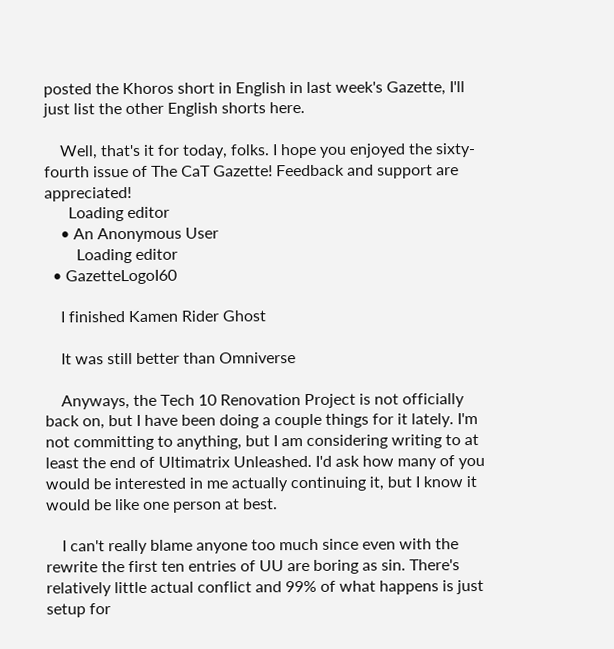posted the Khoros short in English in last week's Gazette, I'll just list the other English shorts here.

    Well, that's it for today, folks. I hope you enjoyed the sixty-fourth issue of The CaT Gazette! Feedback and support are appreciated!
      Loading editor
    • An Anonymous User
        Loading editor
  • GazetteLogoI60

    I finished Kamen Rider Ghost

    It was still better than Omniverse

    Anyways, the Tech 10 Renovation Project is not officially back on, but I have been doing a couple things for it lately. I'm not committing to anything, but I am considering writing to at least the end of Ultimatrix Unleashed. I'd ask how many of you would be interested in me actually continuing it, but I know it would be like one person at best.

    I can't really blame anyone too much since even with the rewrite the first ten entries of UU are boring as sin. There's relatively little actual conflict and 99% of what happens is just setup for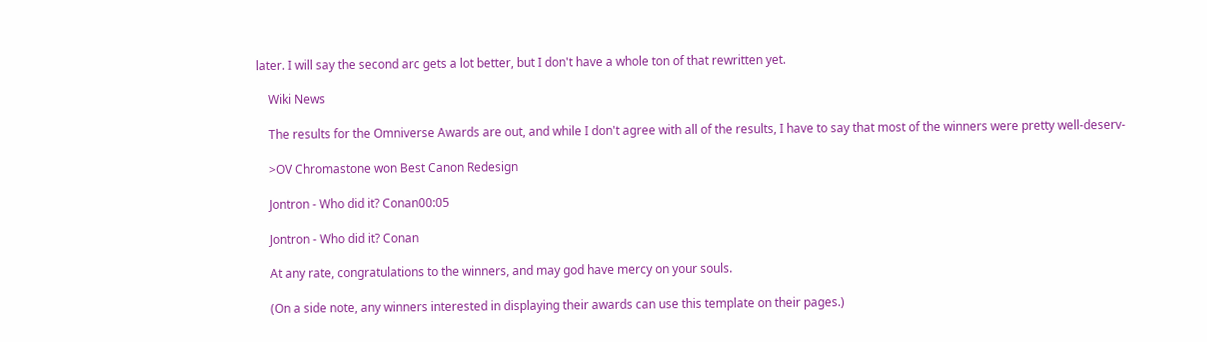later. I will say the second arc gets a lot better, but I don't have a whole ton of that rewritten yet.

    Wiki News

    The results for the Omniverse Awards are out, and while I don't agree with all of the results, I have to say that most of the winners were pretty well-deserv-

    >OV Chromastone won Best Canon Redesign

    Jontron - Who did it? Conan00:05

    Jontron - Who did it? Conan

    At any rate, congratulations to the winners, and may god have mercy on your souls.

    (On a side note, any winners interested in displaying their awards can use this template on their pages.)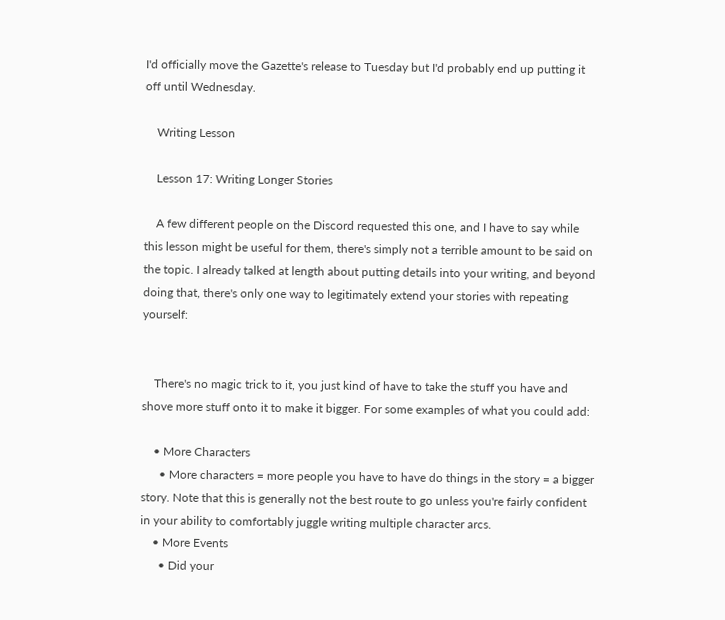I'd officially move the Gazette's release to Tuesday but I'd probably end up putting it off until Wednesday.

    Writing Lesson

    Lesson 17: Writing Longer Stories

    A few different people on the Discord requested this one, and I have to say while this lesson might be useful for them, there's simply not a terrible amount to be said on the topic. I already talked at length about putting details into your writing, and beyond doing that, there's only one way to legitimately extend your stories with repeating yourself:


    There's no magic trick to it, you just kind of have to take the stuff you have and shove more stuff onto it to make it bigger. For some examples of what you could add:

    • More Characters
      • More characters = more people you have to have do things in the story = a bigger story. Note that this is generally not the best route to go unless you're fairly confident in your ability to comfortably juggle writing multiple character arcs.
    • More Events
      • Did your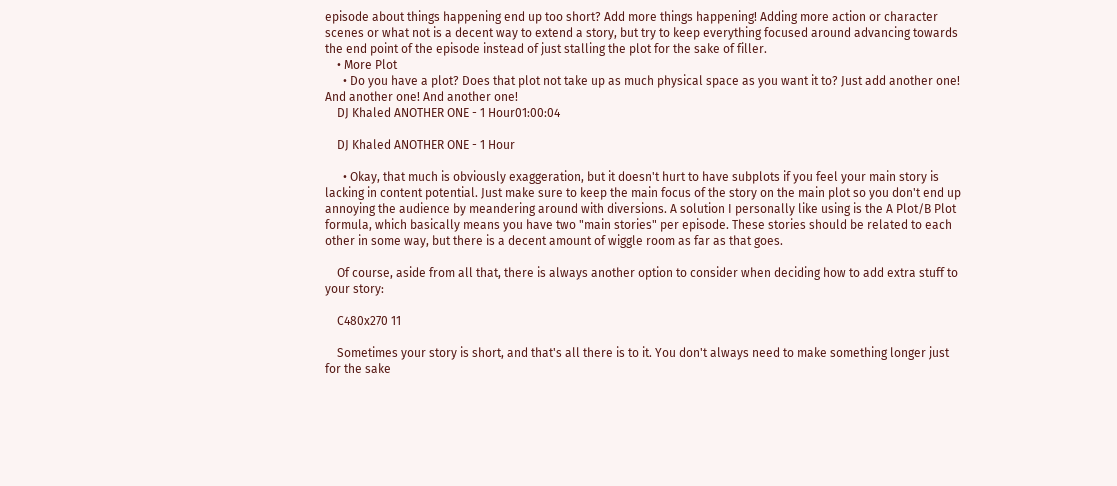episode about things happening end up too short? Add more things happening! Adding more action or character scenes or what not is a decent way to extend a story, but try to keep everything focused around advancing towards the end point of the episode instead of just stalling the plot for the sake of filler.
    • More Plot
      • Do you have a plot? Does that plot not take up as much physical space as you want it to? Just add another one! And another one! And another one!
    DJ Khaled ANOTHER ONE - 1 Hour01:00:04

    DJ Khaled ANOTHER ONE - 1 Hour

      • Okay, that much is obviously exaggeration, but it doesn't hurt to have subplots if you feel your main story is lacking in content potential. Just make sure to keep the main focus of the story on the main plot so you don't end up annoying the audience by meandering around with diversions. A solution I personally like using is the A Plot/B Plot formula, which basically means you have two "main stories" per episode. These stories should be related to each other in some way, but there is a decent amount of wiggle room as far as that goes.

    Of course, aside from all that, there is always another option to consider when deciding how to add extra stuff to your story:

    C480x270 11

    Sometimes your story is short, and that's all there is to it. You don't always need to make something longer just for the sake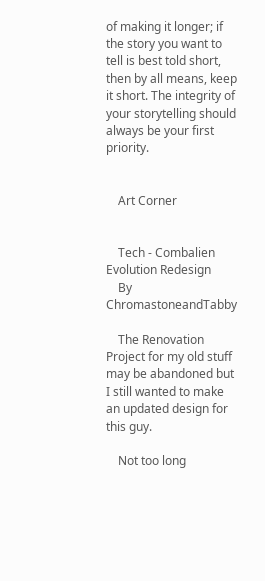of making it longer; if the story you want to tell is best told short, then by all means, keep it short. The integrity of your storytelling should always be your first priority.


    Art Corner


    Tech - Combalien Evolution Redesign
    By ChromastoneandTabby

    The Renovation Project for my old stuff may be abandoned but I still wanted to make an updated design for this guy.

    Not too long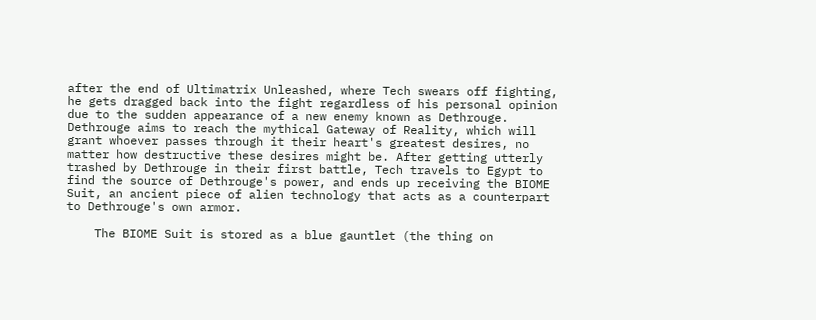after the end of Ultimatrix Unleashed, where Tech swears off fighting, he gets dragged back into the fight regardless of his personal opinion due to the sudden appearance of a new enemy known as Dethrouge. Dethrouge aims to reach the mythical Gateway of Reality, which will grant whoever passes through it their heart's greatest desires, no matter how destructive these desires might be. After getting utterly trashed by Dethrouge in their first battle, Tech travels to Egypt to find the source of Dethrouge's power, and ends up receiving the BIOME Suit, an ancient piece of alien technology that acts as a counterpart to Dethrouge's own armor.

    The BIOME Suit is stored as a blue gauntlet (the thing on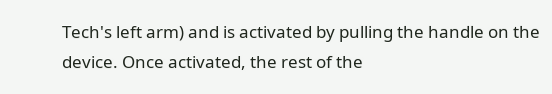Tech's left arm) and is activated by pulling the handle on the device. Once activated, the rest of the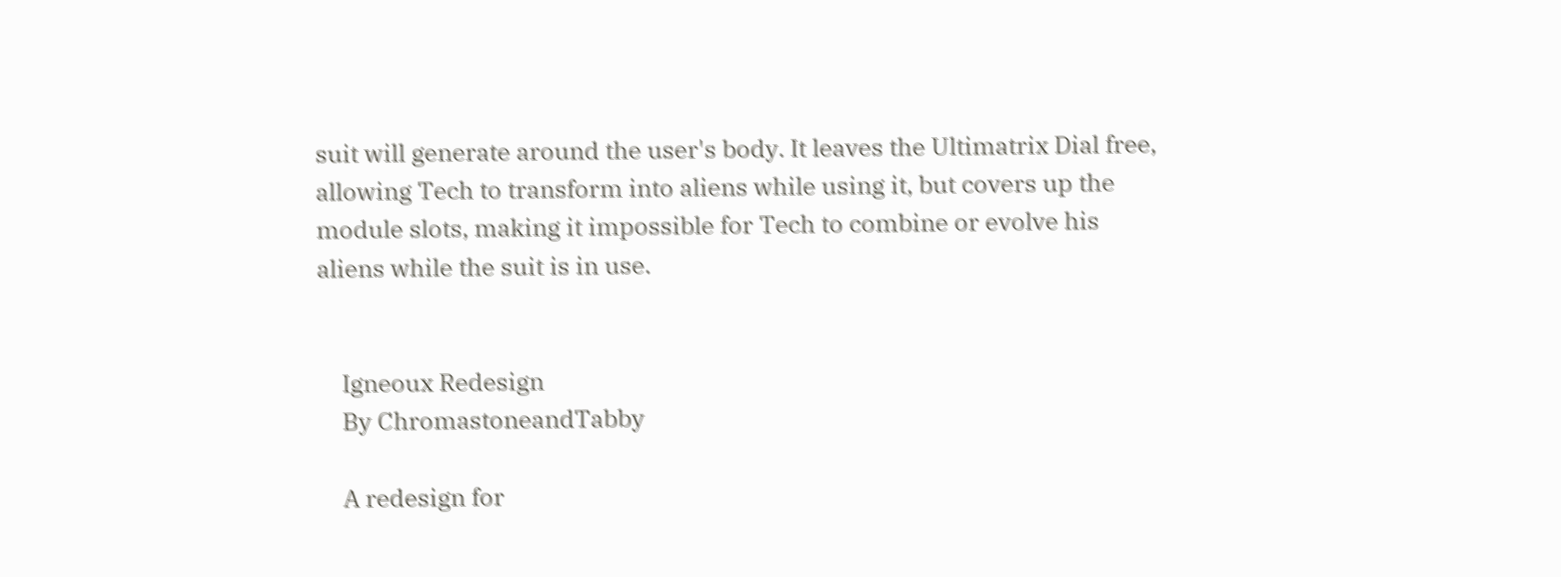suit will generate around the user's body. It leaves the Ultimatrix Dial free, allowing Tech to transform into aliens while using it, but covers up the module slots, making it impossible for Tech to combine or evolve his aliens while the suit is in use.


    Igneoux Redesign
    By ChromastoneandTabby

    A redesign for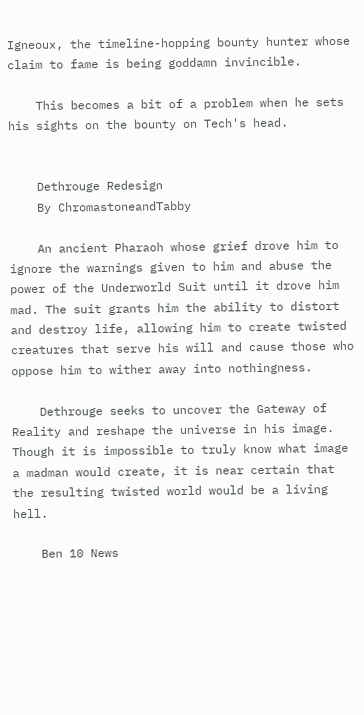Igneoux, the timeline-hopping bounty hunter whose claim to fame is being goddamn invincible.

    This becomes a bit of a problem when he sets his sights on the bounty on Tech's head.


    Dethrouge Redesign
    By ChromastoneandTabby

    An ancient Pharaoh whose grief drove him to ignore the warnings given to him and abuse the power of the Underworld Suit until it drove him mad. The suit grants him the ability to distort and destroy life, allowing him to create twisted creatures that serve his will and cause those who oppose him to wither away into nothingness.

    Dethrouge seeks to uncover the Gateway of Reality and reshape the universe in his image. Though it is impossible to truly know what image a madman would create, it is near certain that the resulting twisted world would be a living hell.

    Ben 10 News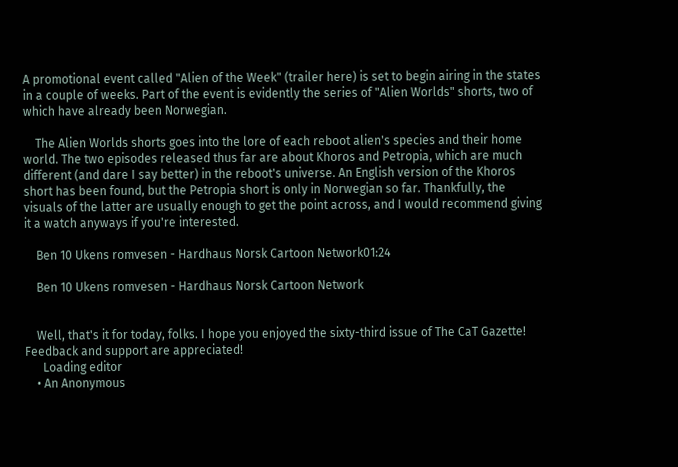A promotional event called "Alien of the Week" (trailer here) is set to begin airing in the states in a couple of weeks. Part of the event is evidently the series of "Alien Worlds" shorts, two of which have already been Norwegian.

    The Alien Worlds shorts goes into the lore of each reboot alien's species and their home world. The two episodes released thus far are about Khoros and Petropia, which are much different (and dare I say better) in the reboot's universe. An English version of the Khoros short has been found, but the Petropia short is only in Norwegian so far. Thankfully, the visuals of the latter are usually enough to get the point across, and I would recommend giving it a watch anyways if you're interested.

    Ben 10 Ukens romvesen - Hardhaus Norsk Cartoon Network01:24

    Ben 10 Ukens romvesen - Hardhaus Norsk Cartoon Network


    Well, that's it for today, folks. I hope you enjoyed the sixty-third issue of The CaT Gazette! Feedback and support are appreciated!
      Loading editor
    • An Anonymous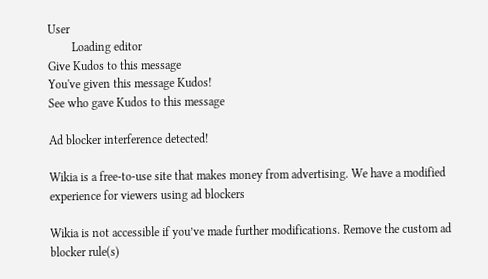User
        Loading editor
Give Kudos to this message
You've given this message Kudos!
See who gave Kudos to this message

Ad blocker interference detected!

Wikia is a free-to-use site that makes money from advertising. We have a modified experience for viewers using ad blockers

Wikia is not accessible if you’ve made further modifications. Remove the custom ad blocker rule(s)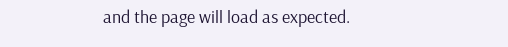and the page will load as expected.